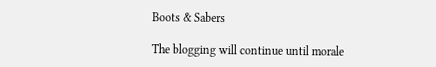Boots & Sabers

The blogging will continue until morale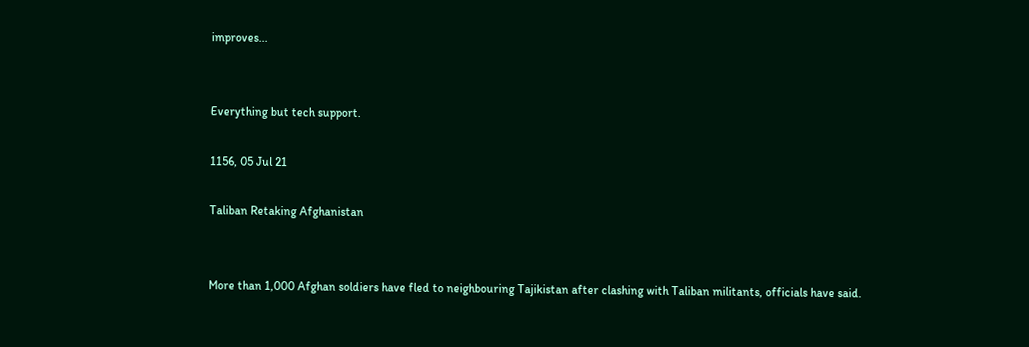improves...


Everything but tech support.

1156, 05 Jul 21

Taliban Retaking Afghanistan


More than 1,000 Afghan soldiers have fled to neighbouring Tajikistan after clashing with Taliban militants, officials have said.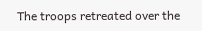The troops retreated over the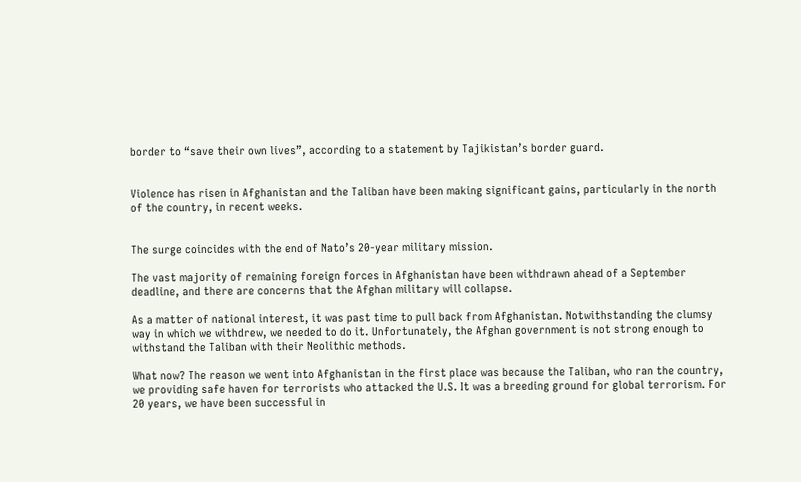border to “save their own lives”, according to a statement by Tajikistan’s border guard.


Violence has risen in Afghanistan and the Taliban have been making significant gains, particularly in the north of the country, in recent weeks.


The surge coincides with the end of Nato’s 20-year military mission.

The vast majority of remaining foreign forces in Afghanistan have been withdrawn ahead of a September deadline, and there are concerns that the Afghan military will collapse.

As a matter of national interest, it was past time to pull back from Afghanistan. Notwithstanding the clumsy way in which we withdrew, we needed to do it. Unfortunately, the Afghan government is not strong enough to withstand the Taliban with their Neolithic methods.

What now? The reason we went into Afghanistan in the first place was because the Taliban, who ran the country, we providing safe haven for terrorists who attacked the U.S. It was a breeding ground for global terrorism. For 20 years, we have been successful in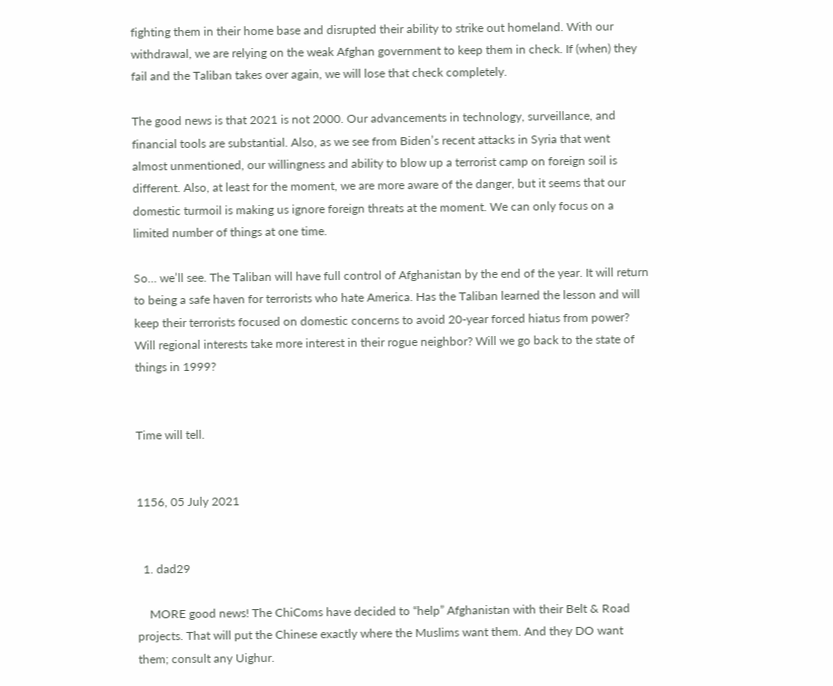fighting them in their home base and disrupted their ability to strike out homeland. With our withdrawal, we are relying on the weak Afghan government to keep them in check. If (when) they fail and the Taliban takes over again, we will lose that check completely.

The good news is that 2021 is not 2000. Our advancements in technology, surveillance, and financial tools are substantial. Also, as we see from Biden’s recent attacks in Syria that went almost unmentioned, our willingness and ability to blow up a terrorist camp on foreign soil is different. Also, at least for the moment, we are more aware of the danger, but it seems that our domestic turmoil is making us ignore foreign threats at the moment. We can only focus on a limited number of things at one time.

So… we’ll see. The Taliban will have full control of Afghanistan by the end of the year. It will return to being a safe haven for terrorists who hate America. Has the Taliban learned the lesson and will keep their terrorists focused on domestic concerns to avoid 20-year forced hiatus from power? Will regional interests take more interest in their rogue neighbor? Will we go back to the state of things in 1999?


Time will tell.


1156, 05 July 2021


  1. dad29

    MORE good news! The ChiComs have decided to “help” Afghanistan with their Belt & Road projects. That will put the Chinese exactly where the Muslims want them. And they DO want them; consult any Uighur.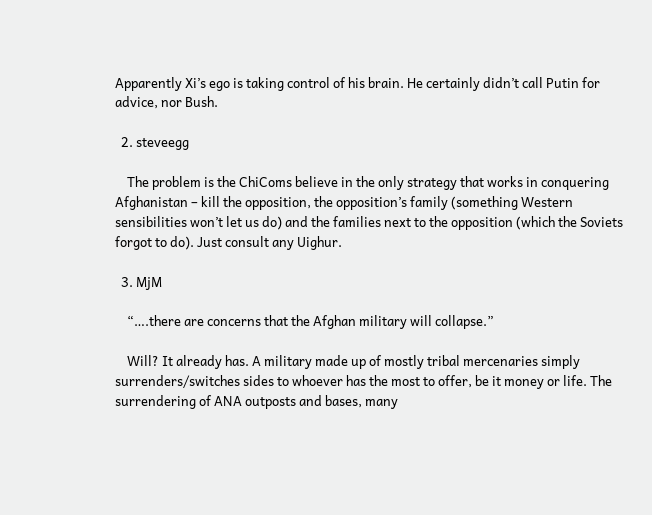Apparently Xi’s ego is taking control of his brain. He certainly didn’t call Putin for advice, nor Bush.

  2. steveegg

    The problem is the ChiComs believe in the only strategy that works in conquering Afghanistan – kill the opposition, the opposition’s family (something Western sensibilities won’t let us do) and the families next to the opposition (which the Soviets forgot to do). Just consult any Uighur.

  3. MjM

    “….there are concerns that the Afghan military will collapse.”

    Will? It already has. A military made up of mostly tribal mercenaries simply surrenders/switches sides to whoever has the most to offer, be it money or life. The surrendering of ANA outposts and bases, many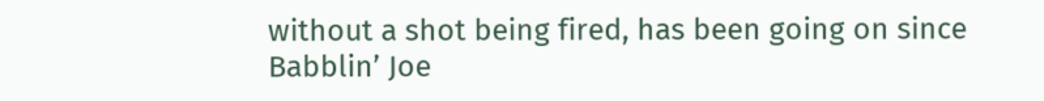without a shot being fired, has been going on since Babblin’ Joe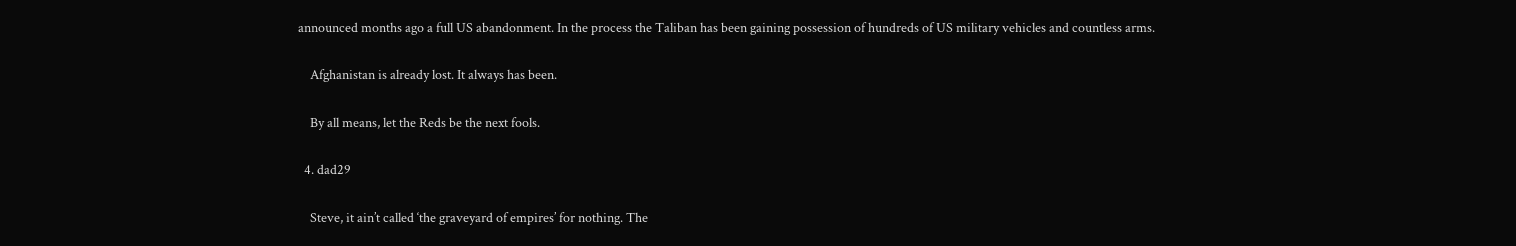announced months ago a full US abandonment. In the process the Taliban has been gaining possession of hundreds of US military vehicles and countless arms.

    Afghanistan is already lost. It always has been.

    By all means, let the Reds be the next fools.

  4. dad29

    Steve, it ain’t called ‘the graveyard of empires’ for nothing. The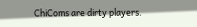ChiComs are dirty players.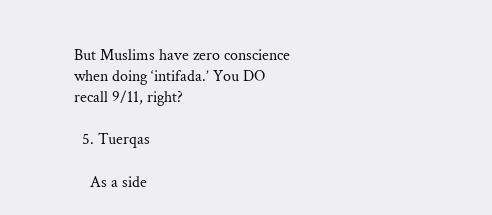But Muslims have zero conscience when doing ‘intifada.’ You DO recall 9/11, right?

  5. Tuerqas

    As a side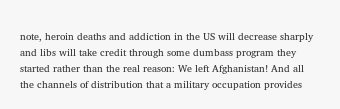note, heroin deaths and addiction in the US will decrease sharply and libs will take credit through some dumbass program they started rather than the real reason: We left Afghanistan! And all the channels of distribution that a military occupation provides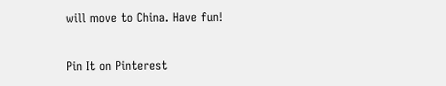will move to China. Have fun!

Pin It on Pinterest